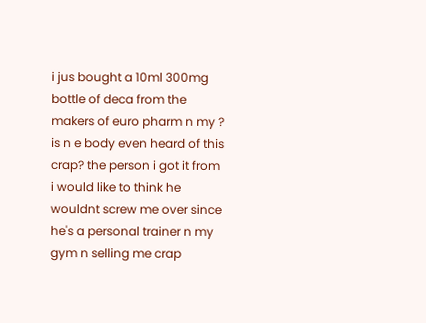i jus bought a 10ml 300mg bottle of deca from the makers of euro pharm n my ? is n e body even heard of this crap? the person i got it from i would like to think he wouldnt screw me over since he's a personal trainer n my gym n selling me crap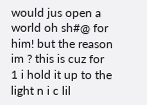would jus open a world oh sh#@ for him! but the reason im ? this is cuz for 1 i hold it up to the light n i c lil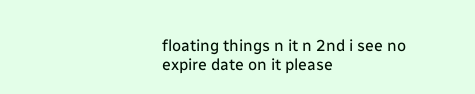floating things n it n 2nd i see no expire date on it please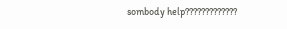sombody help?????????????